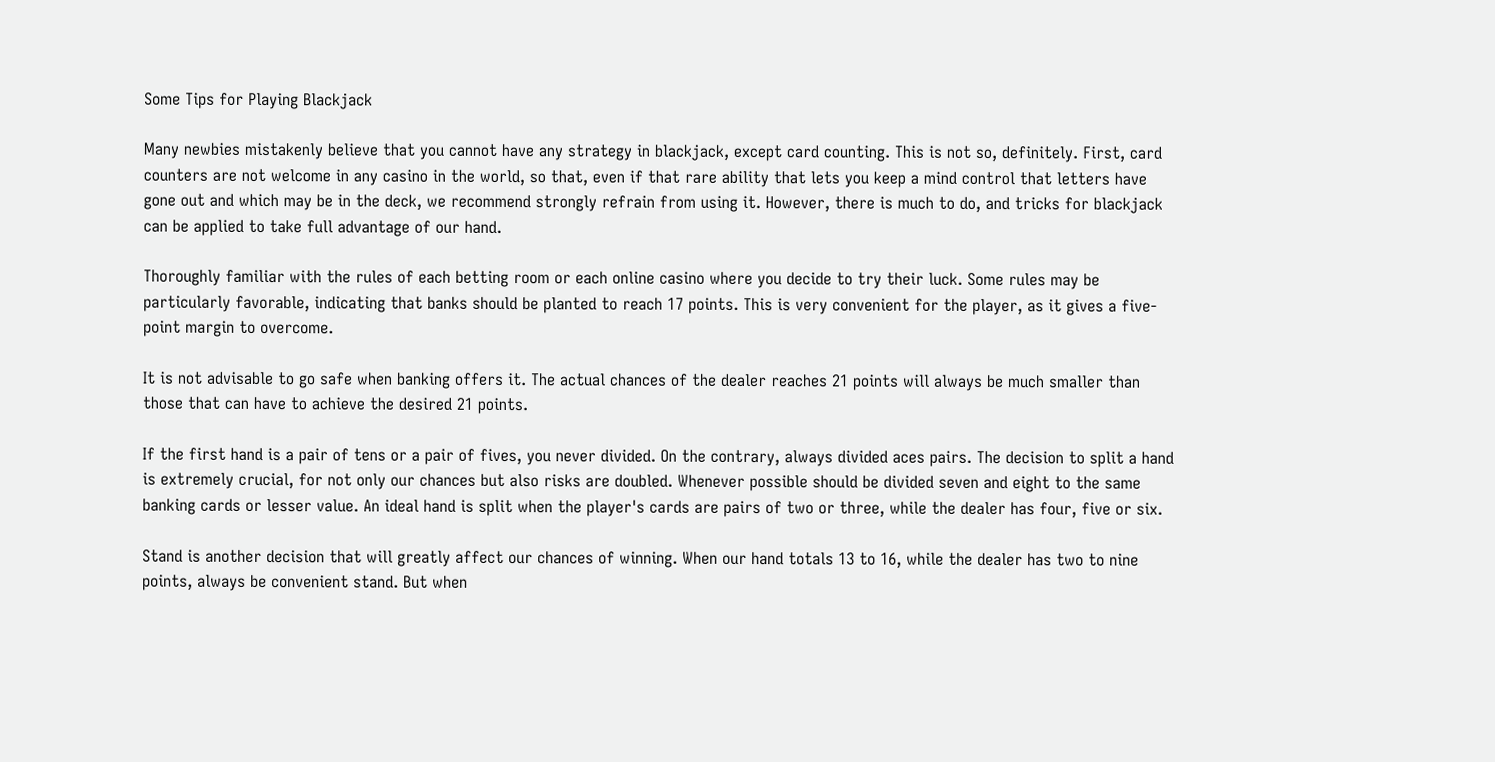Some Tips for Playing Blackjack

Many newbies mistakenly believe that you cannot have any strategy in blackjack, except card counting. This is not so, definitely. First, card counters are not welcome in any casino in the world, so that, even if that rare ability that lets you keep a mind control that letters have gone out and which may be in the deck, we recommend strongly refrain from using it. However, there is much to do, and tricks for blackjack can be applied to take full advantage of our hand.

Thoroughly familiar with the rules of each betting room or each online casino where you decide to try their luck. Some rules may be particularly favorable, indicating that banks should be planted to reach 17 points. This is very convenient for the player, as it gives a five-point margin to overcome.

It is not advisable to go safe when banking offers it. The actual chances of the dealer reaches 21 points will always be much smaller than those that can have to achieve the desired 21 points.

If the first hand is a pair of tens or a pair of fives, you never divided. On the contrary, always divided aces pairs. The decision to split a hand is extremely crucial, for not only our chances but also risks are doubled. Whenever possible should be divided seven and eight to the same banking cards or lesser value. An ideal hand is split when the player's cards are pairs of two or three, while the dealer has four, five or six.

Stand is another decision that will greatly affect our chances of winning. When our hand totals 13 to 16, while the dealer has two to nine points, always be convenient stand. But when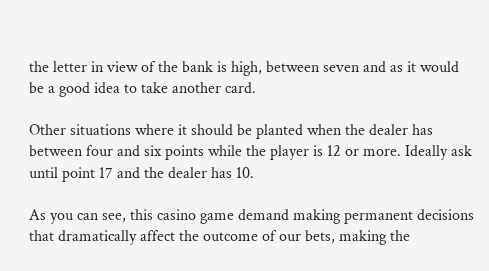the letter in view of the bank is high, between seven and as it would be a good idea to take another card.

Other situations where it should be planted when the dealer has between four and six points while the player is 12 or more. Ideally ask until point 17 and the dealer has 10.

As you can see, this casino game demand making permanent decisions that dramatically affect the outcome of our bets, making the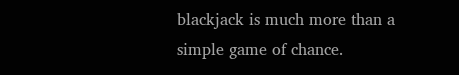blackjack is much more than a simple game of chance.